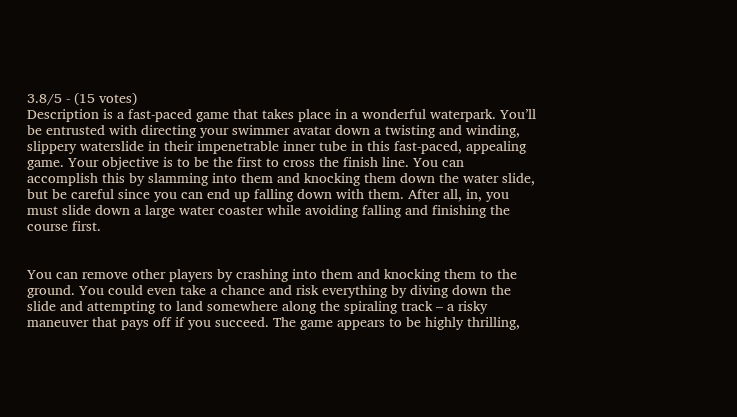3.8/5 - (15 votes)
Description is a fast-paced game that takes place in a wonderful waterpark. You’ll be entrusted with directing your swimmer avatar down a twisting and winding, slippery waterslide in their impenetrable inner tube in this fast-paced, appealing game. Your objective is to be the first to cross the finish line. You can accomplish this by slamming into them and knocking them down the water slide, but be careful since you can end up falling down with them. After all, in, you must slide down a large water coaster while avoiding falling and finishing the course first.


You can remove other players by crashing into them and knocking them to the ground. You could even take a chance and risk everything by diving down the slide and attempting to land somewhere along the spiraling track – a risky maneuver that pays off if you succeed. The game appears to be highly thrilling,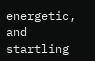energetic, and startling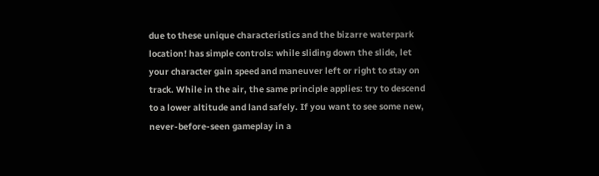due to these unique characteristics and the bizarre waterpark location! has simple controls: while sliding down the slide, let your character gain speed and maneuver left or right to stay on track. While in the air, the same principle applies: try to descend to a lower altitude and land safely. If you want to see some new, never-before-seen gameplay in a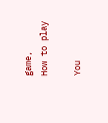game,
How to play

You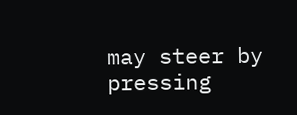may steer by pressing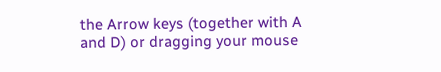the Arrow keys (together with A and D) or dragging your mouse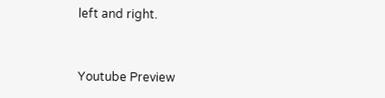left and right.


Youtube Preview